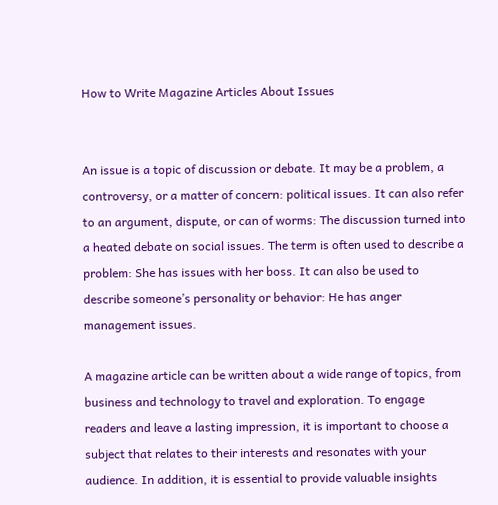How to Write Magazine Articles About Issues


An issue is a topic of discussion or debate. It may be a problem, a controversy, or a matter of concern: political issues. It can also refer to an argument, dispute, or can of worms: The discussion turned into a heated debate on social issues. The term is often used to describe a problem: She has issues with her boss. It can also be used to describe someone’s personality or behavior: He has anger management issues.

A magazine article can be written about a wide range of topics, from business and technology to travel and exploration. To engage readers and leave a lasting impression, it is important to choose a subject that relates to their interests and resonates with your audience. In addition, it is essential to provide valuable insights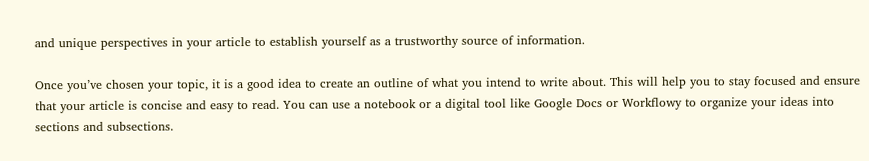and unique perspectives in your article to establish yourself as a trustworthy source of information.

Once you’ve chosen your topic, it is a good idea to create an outline of what you intend to write about. This will help you to stay focused and ensure that your article is concise and easy to read. You can use a notebook or a digital tool like Google Docs or Workflowy to organize your ideas into sections and subsections.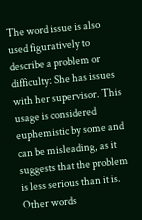The word issue is also used figuratively to describe a problem or difficulty: She has issues with her supervisor. This usage is considered euphemistic by some and can be misleading, as it suggests that the problem is less serious than it is. Other words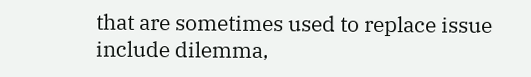that are sometimes used to replace issue include dilemma,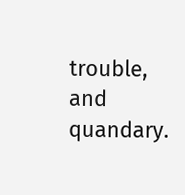trouble, and quandary.